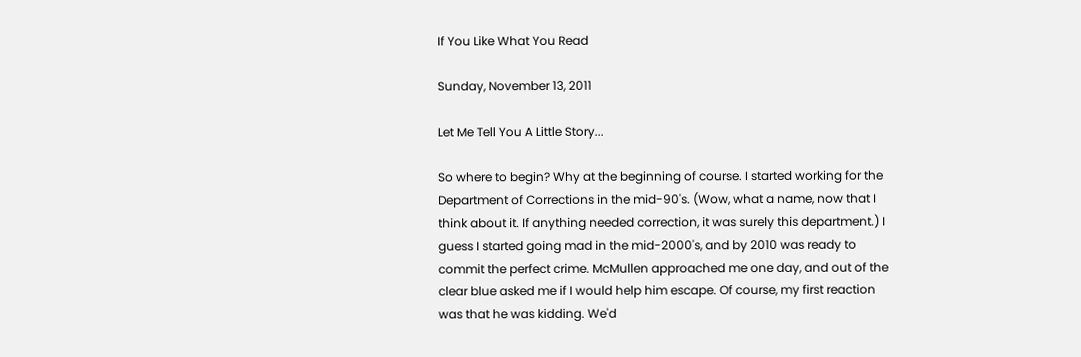If You Like What You Read

Sunday, November 13, 2011

Let Me Tell You A Little Story...

So where to begin? Why at the beginning of course. I started working for the Department of Corrections in the mid-90's. (Wow, what a name, now that I think about it. If anything needed correction, it was surely this department.) I guess I started going mad in the mid-2000's, and by 2010 was ready to commit the perfect crime. McMullen approached me one day, and out of the clear blue asked me if I would help him escape. Of course, my first reaction was that he was kidding. We'd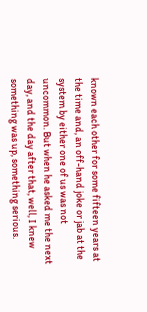known each other for some fifteen years at the time and, an off-hand joke or jab at the system by either one of us was not uncommon. But when he asked me the next day, and the day after that, well, I knew something was up, something serious.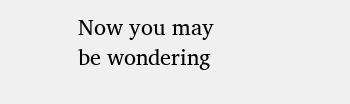Now you may be wondering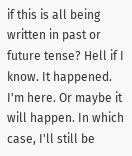if this is all being written in past or future tense? Hell if I know. It happened. I'm here. Or maybe it will happen. In which case, I'll still be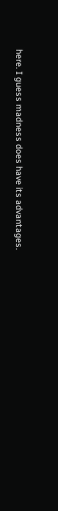here. I guess madness does have its advantages.